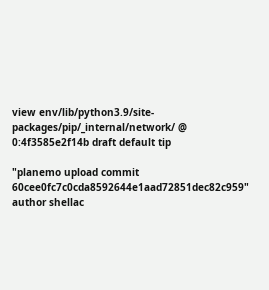view env/lib/python3.9/site-packages/pip/_internal/network/ @ 0:4f3585e2f14b draft default tip

"planemo upload commit 60cee0fc7c0cda8592644e1aad72851dec82c959"
author shellac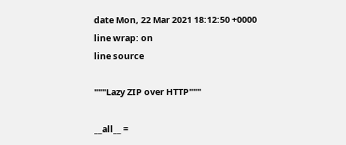date Mon, 22 Mar 2021 18:12:50 +0000
line wrap: on
line source

"""Lazy ZIP over HTTP"""

__all__ =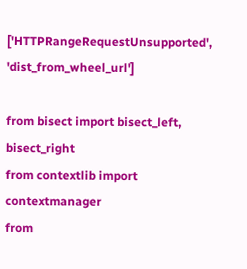['HTTPRangeRequestUnsupported', 'dist_from_wheel_url']

from bisect import bisect_left, bisect_right
from contextlib import contextmanager
from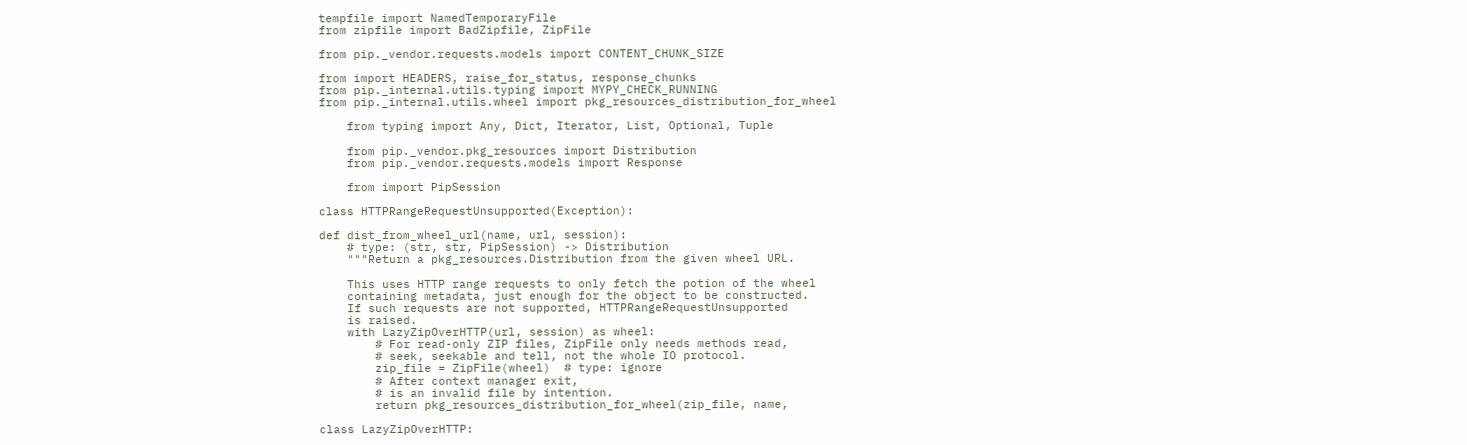tempfile import NamedTemporaryFile
from zipfile import BadZipfile, ZipFile

from pip._vendor.requests.models import CONTENT_CHUNK_SIZE

from import HEADERS, raise_for_status, response_chunks
from pip._internal.utils.typing import MYPY_CHECK_RUNNING
from pip._internal.utils.wheel import pkg_resources_distribution_for_wheel

    from typing import Any, Dict, Iterator, List, Optional, Tuple

    from pip._vendor.pkg_resources import Distribution
    from pip._vendor.requests.models import Response

    from import PipSession

class HTTPRangeRequestUnsupported(Exception):

def dist_from_wheel_url(name, url, session):
    # type: (str, str, PipSession) -> Distribution
    """Return a pkg_resources.Distribution from the given wheel URL.

    This uses HTTP range requests to only fetch the potion of the wheel
    containing metadata, just enough for the object to be constructed.
    If such requests are not supported, HTTPRangeRequestUnsupported
    is raised.
    with LazyZipOverHTTP(url, session) as wheel:
        # For read-only ZIP files, ZipFile only needs methods read,
        # seek, seekable and tell, not the whole IO protocol.
        zip_file = ZipFile(wheel)  # type: ignore
        # After context manager exit,
        # is an invalid file by intention.
        return pkg_resources_distribution_for_wheel(zip_file, name,

class LazyZipOverHTTP: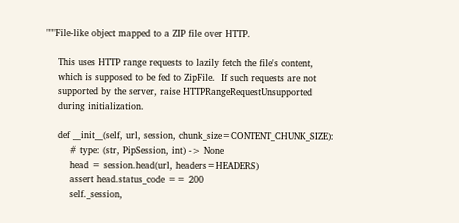"""File-like object mapped to a ZIP file over HTTP.

    This uses HTTP range requests to lazily fetch the file's content,
    which is supposed to be fed to ZipFile.  If such requests are not
    supported by the server, raise HTTPRangeRequestUnsupported
    during initialization.

    def __init__(self, url, session, chunk_size=CONTENT_CHUNK_SIZE):
        # type: (str, PipSession, int) -> None
        head = session.head(url, headers=HEADERS)
        assert head.status_code == 200
        self._session,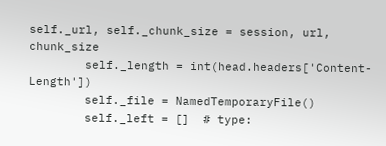self._url, self._chunk_size = session, url, chunk_size
        self._length = int(head.headers['Content-Length'])
        self._file = NamedTemporaryFile()
        self._left = []  # type: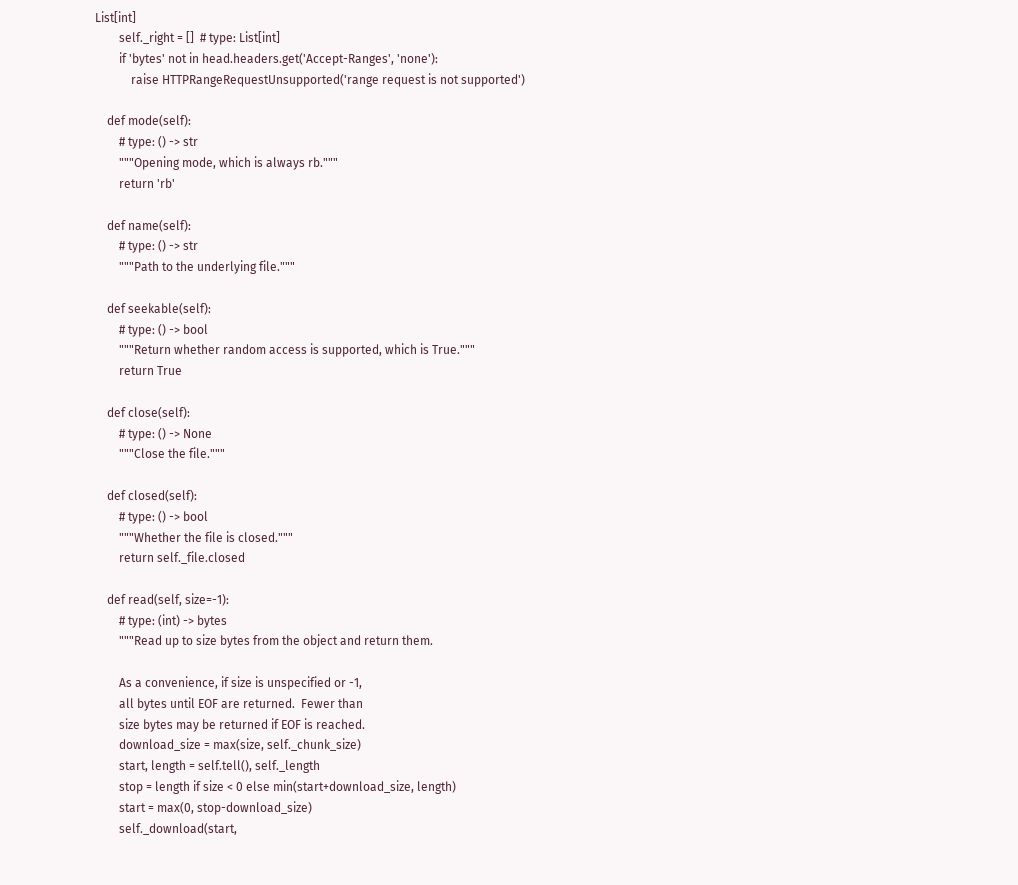List[int]
        self._right = []  # type: List[int]
        if 'bytes' not in head.headers.get('Accept-Ranges', 'none'):
            raise HTTPRangeRequestUnsupported('range request is not supported')

    def mode(self):
        # type: () -> str
        """Opening mode, which is always rb."""
        return 'rb'

    def name(self):
        # type: () -> str
        """Path to the underlying file."""

    def seekable(self):
        # type: () -> bool
        """Return whether random access is supported, which is True."""
        return True

    def close(self):
        # type: () -> None
        """Close the file."""

    def closed(self):
        # type: () -> bool
        """Whether the file is closed."""
        return self._file.closed

    def read(self, size=-1):
        # type: (int) -> bytes
        """Read up to size bytes from the object and return them.

        As a convenience, if size is unspecified or -1,
        all bytes until EOF are returned.  Fewer than
        size bytes may be returned if EOF is reached.
        download_size = max(size, self._chunk_size)
        start, length = self.tell(), self._length
        stop = length if size < 0 else min(start+download_size, length)
        start = max(0, stop-download_size)
        self._download(start,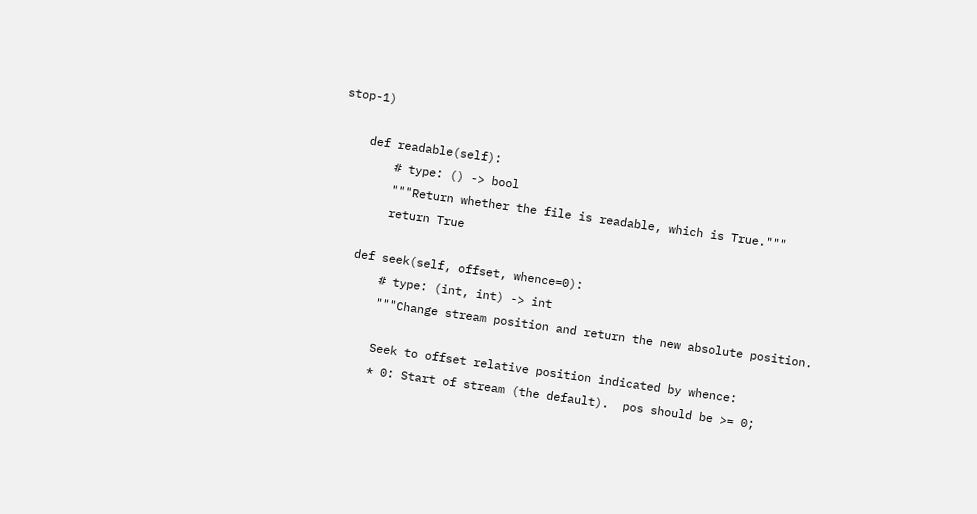stop-1)

    def readable(self):
        # type: () -> bool
        """Return whether the file is readable, which is True."""
        return True

    def seek(self, offset, whence=0):
        # type: (int, int) -> int
        """Change stream position and return the new absolute position.

        Seek to offset relative position indicated by whence:
        * 0: Start of stream (the default).  pos should be >= 0;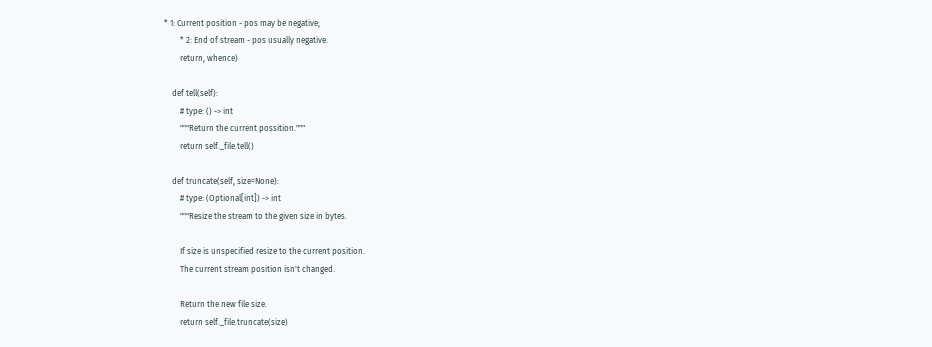* 1: Current position - pos may be negative;
        * 2: End of stream - pos usually negative.
        return, whence)

    def tell(self):
        # type: () -> int
        """Return the current possition."""
        return self._file.tell()

    def truncate(self, size=None):
        # type: (Optional[int]) -> int
        """Resize the stream to the given size in bytes.

        If size is unspecified resize to the current position.
        The current stream position isn't changed.

        Return the new file size.
        return self._file.truncate(size)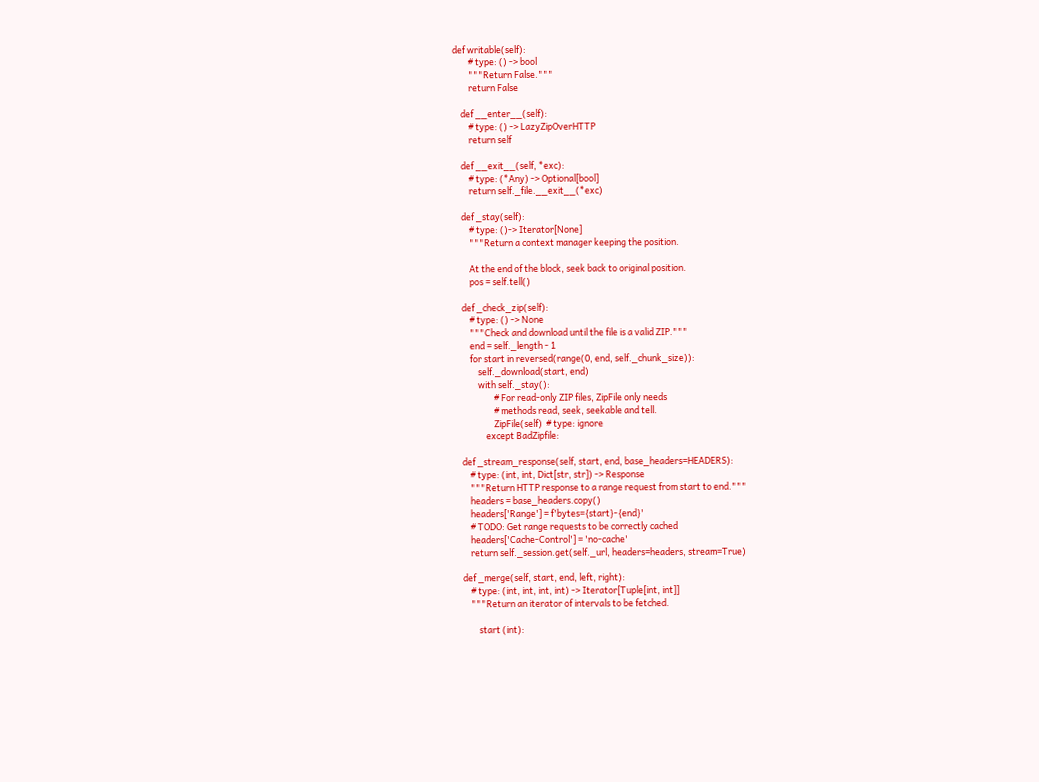def writable(self):
        # type: () -> bool
        """Return False."""
        return False

    def __enter__(self):
        # type: () -> LazyZipOverHTTP
        return self

    def __exit__(self, *exc):
        # type: (*Any) -> Optional[bool]
        return self._file.__exit__(*exc)

    def _stay(self):
        # type: ()-> Iterator[None]
        """Return a context manager keeping the position.

        At the end of the block, seek back to original position.
        pos = self.tell()

    def _check_zip(self):
        # type: () -> None
        """Check and download until the file is a valid ZIP."""
        end = self._length - 1
        for start in reversed(range(0, end, self._chunk_size)):
            self._download(start, end)
            with self._stay():
                    # For read-only ZIP files, ZipFile only needs
                    # methods read, seek, seekable and tell.
                    ZipFile(self)  # type: ignore
                except BadZipfile:

    def _stream_response(self, start, end, base_headers=HEADERS):
        # type: (int, int, Dict[str, str]) -> Response
        """Return HTTP response to a range request from start to end."""
        headers = base_headers.copy()
        headers['Range'] = f'bytes={start}-{end}'
        # TODO: Get range requests to be correctly cached
        headers['Cache-Control'] = 'no-cache'
        return self._session.get(self._url, headers=headers, stream=True)

    def _merge(self, start, end, left, right):
        # type: (int, int, int, int) -> Iterator[Tuple[int, int]]
        """Return an iterator of intervals to be fetched.

            start (int):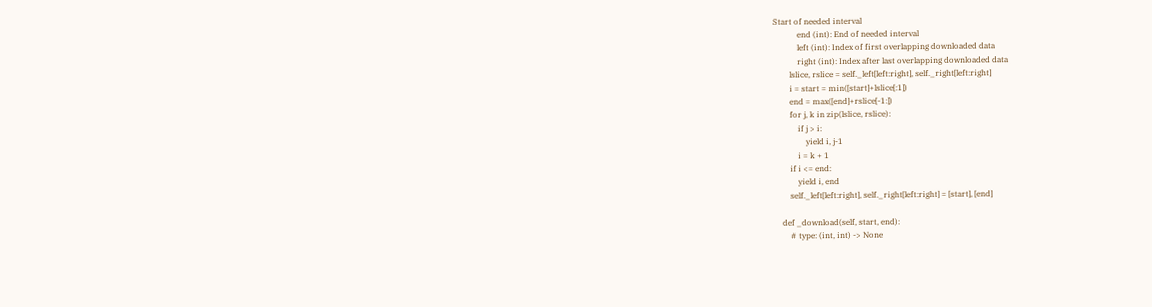Start of needed interval
            end (int): End of needed interval
            left (int): Index of first overlapping downloaded data
            right (int): Index after last overlapping downloaded data
        lslice, rslice = self._left[left:right], self._right[left:right]
        i = start = min([start]+lslice[:1])
        end = max([end]+rslice[-1:])
        for j, k in zip(lslice, rslice):
            if j > i:
                yield i, j-1
            i = k + 1
        if i <= end:
            yield i, end
        self._left[left:right], self._right[left:right] = [start], [end]

    def _download(self, start, end):
        # type: (int, int) -> None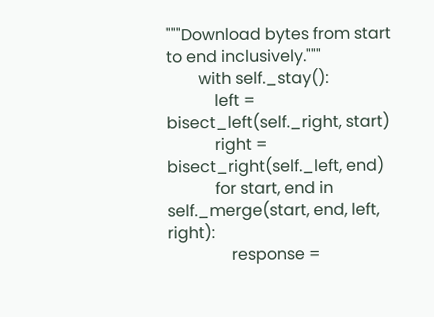"""Download bytes from start to end inclusively."""
        with self._stay():
            left = bisect_left(self._right, start)
            right = bisect_right(self._left, end)
            for start, end in self._merge(start, end, left, right):
                response =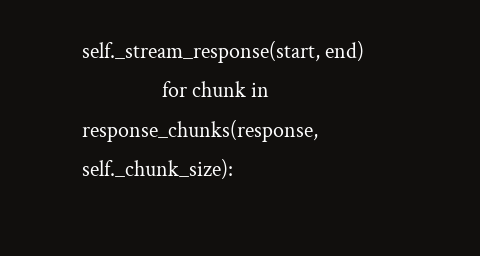self._stream_response(start, end)
                for chunk in response_chunks(response, self._chunk_size):